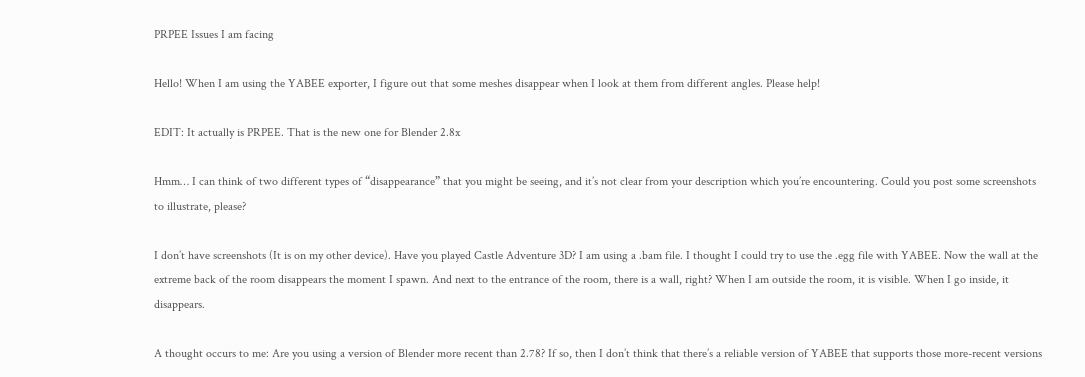PRPEE Issues I am facing

Hello! When I am using the YABEE exporter, I figure out that some meshes disappear when I look at them from different angles. Please help!

EDIT: It actually is PRPEE. That is the new one for Blender 2.8x

Hmm… I can think of two different types of “disappearance” that you might be seeing, and it’s not clear from your description which you’re encountering. Could you post some screenshots to illustrate, please?

I don’t have screenshots (It is on my other device). Have you played Castle Adventure 3D? I am using a .bam file. I thought I could try to use the .egg file with YABEE. Now the wall at the extreme back of the room disappears the moment I spawn. And next to the entrance of the room, there is a wall, right? When I am outside the room, it is visible. When I go inside, it disappears.

A thought occurs to me: Are you using a version of Blender more recent than 2.78? If so, then I don’t think that there’s a reliable version of YABEE that supports those more-recent versions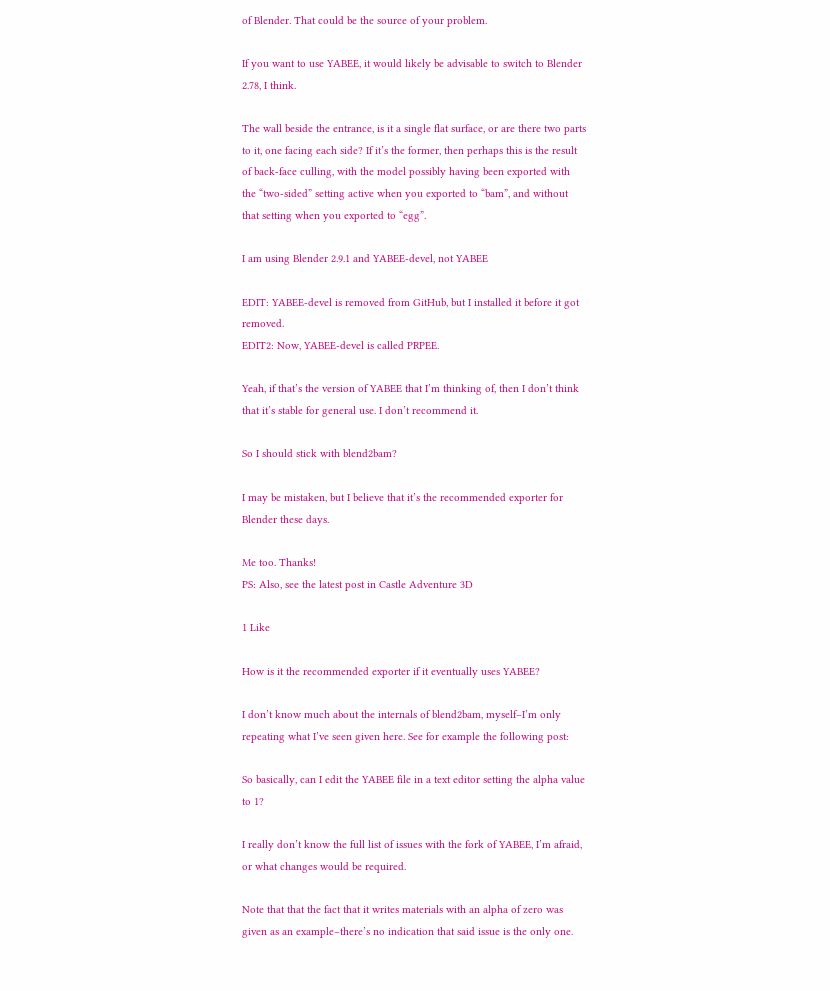of Blender. That could be the source of your problem.

If you want to use YABEE, it would likely be advisable to switch to Blender 2.78, I think.

The wall beside the entrance, is it a single flat surface, or are there two parts to it, one facing each side? If it’s the former, then perhaps this is the result of back-face culling, with the model possibly having been exported with the “two-sided” setting active when you exported to “bam”, and without that setting when you exported to “egg”.

I am using Blender 2.9.1 and YABEE-devel, not YABEE

EDIT: YABEE-devel is removed from GitHub, but I installed it before it got removed.
EDIT2: Now, YABEE-devel is called PRPEE.

Yeah, if that’s the version of YABEE that I’m thinking of, then I don’t think that it’s stable for general use. I don’t recommend it.

So I should stick with blend2bam?

I may be mistaken, but I believe that it’s the recommended exporter for Blender these days.

Me too. Thanks!
PS: Also, see the latest post in Castle Adventure 3D

1 Like

How is it the recommended exporter if it eventually uses YABEE?

I don’t know much about the internals of blend2bam, myself–I’m only repeating what I’ve seen given here. See for example the following post:

So basically, can I edit the YABEE file in a text editor setting the alpha value to 1?

I really don’t know the full list of issues with the fork of YABEE, I’m afraid, or what changes would be required.

Note that that the fact that it writes materials with an alpha of zero was given as an example–there’s no indication that said issue is the only one.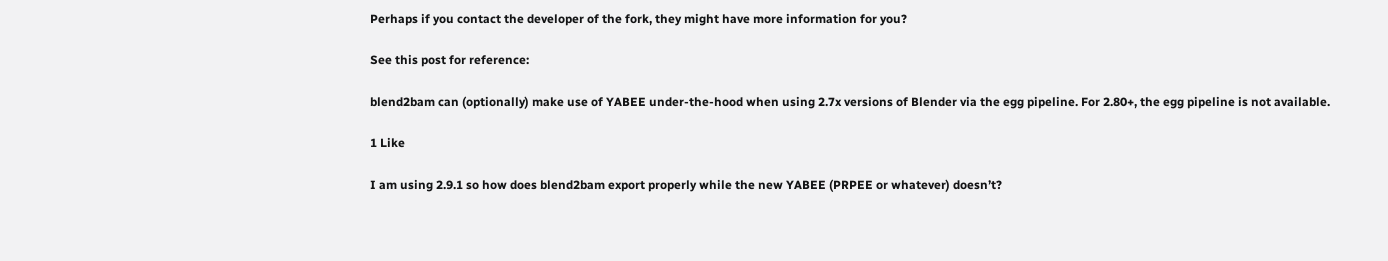Perhaps if you contact the developer of the fork, they might have more information for you?

See this post for reference:

blend2bam can (optionally) make use of YABEE under-the-hood when using 2.7x versions of Blender via the egg pipeline. For 2.80+, the egg pipeline is not available.

1 Like

I am using 2.9.1 so how does blend2bam export properly while the new YABEE (PRPEE or whatever) doesn’t?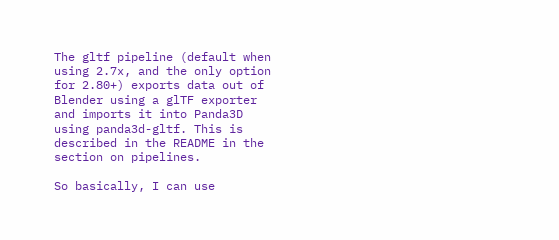The gltf pipeline (default when using 2.7x, and the only option for 2.80+) exports data out of Blender using a glTF exporter and imports it into Panda3D using panda3d-gltf. This is described in the README in the section on pipelines.

So basically, I can use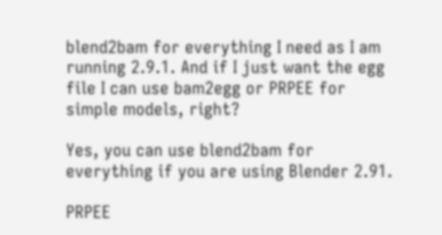blend2bam for everything I need as I am running 2.9.1. And if I just want the egg file I can use bam2egg or PRPEE for simple models, right?

Yes, you can use blend2bam for everything if you are using Blender 2.91.

PRPEE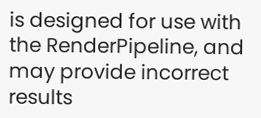is designed for use with the RenderPipeline, and may provide incorrect results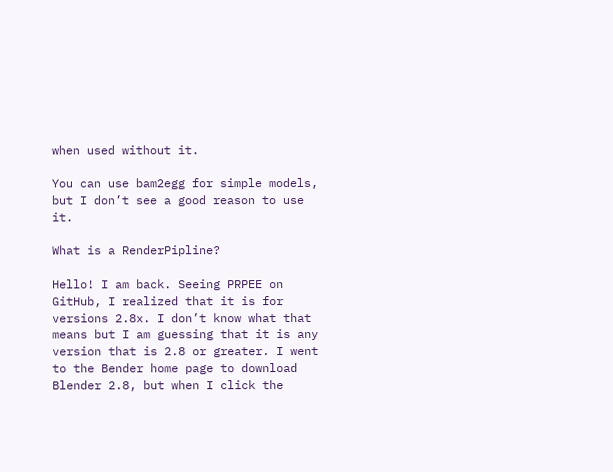when used without it.

You can use bam2egg for simple models, but I don’t see a good reason to use it.

What is a RenderPipline?

Hello! I am back. Seeing PRPEE on GitHub, I realized that it is for versions 2.8x. I don’t know what that means but I am guessing that it is any version that is 2.8 or greater. I went to the Bender home page to download Blender 2.8, but when I click the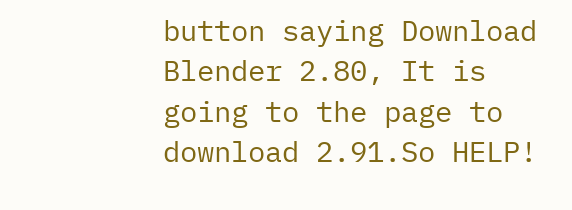button saying Download Blender 2.80, It is going to the page to download 2.91.So HELP!